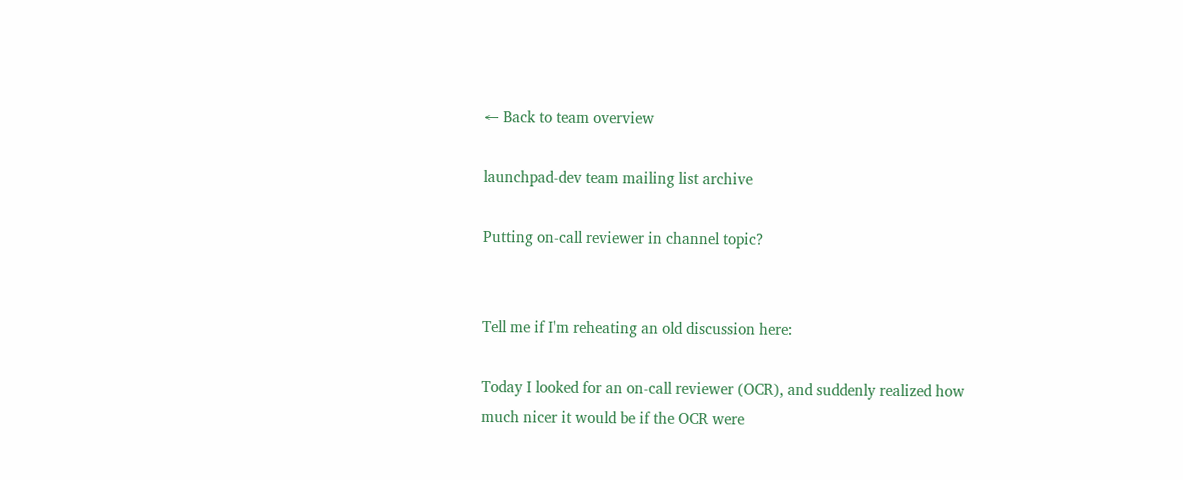← Back to team overview

launchpad-dev team mailing list archive

Putting on-call reviewer in channel topic?


Tell me if I'm reheating an old discussion here:

Today I looked for an on-call reviewer (OCR), and suddenly realized how
much nicer it would be if the OCR were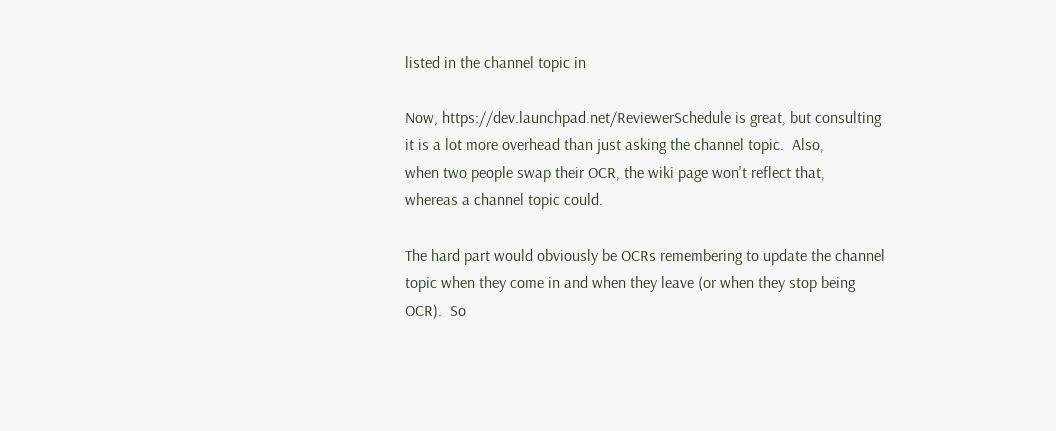listed in the channel topic in

Now, https://dev.launchpad.net/ReviewerSchedule is great, but consulting
it is a lot more overhead than just asking the channel topic.  Also,
when two people swap their OCR, the wiki page won't reflect that,
whereas a channel topic could.

The hard part would obviously be OCRs remembering to update the channel
topic when they come in and when they leave (or when they stop being
OCR).  So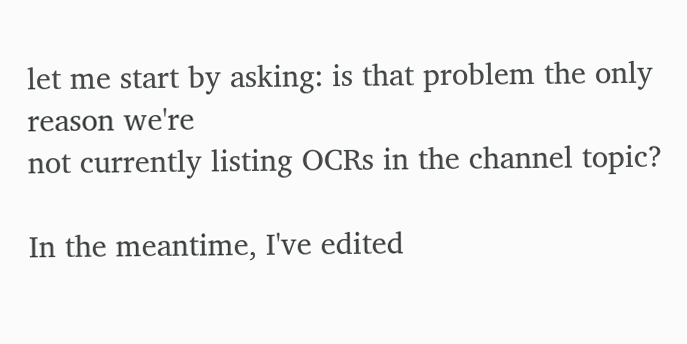let me start by asking: is that problem the only reason we're
not currently listing OCRs in the channel topic?

In the meantime, I've edited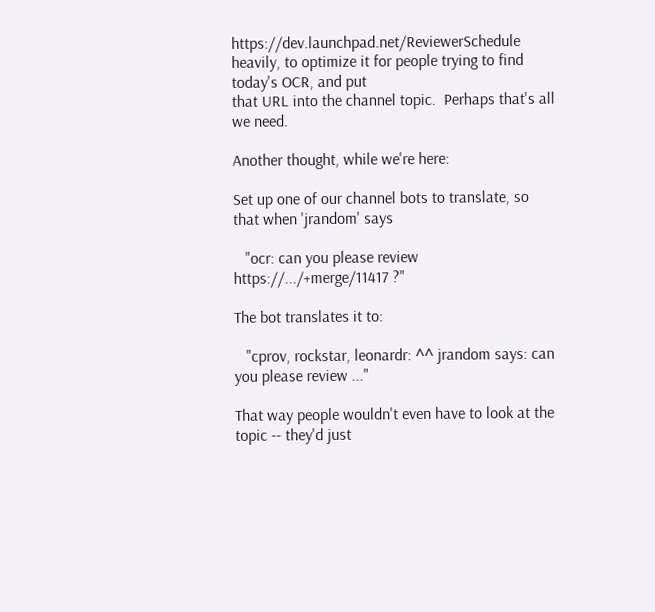https://dev.launchpad.net/ReviewerSchedule
heavily, to optimize it for people trying to find today's OCR, and put
that URL into the channel topic.  Perhaps that's all we need.

Another thought, while we're here:

Set up one of our channel bots to translate, so that when 'jrandom' says

   "ocr: can you please review https://.../+merge/11417 ?"

The bot translates it to:

   "cprov, rockstar, leonardr: ^^ jrandom says: can you please review ..."

That way people wouldn't even have to look at the topic -- they'd just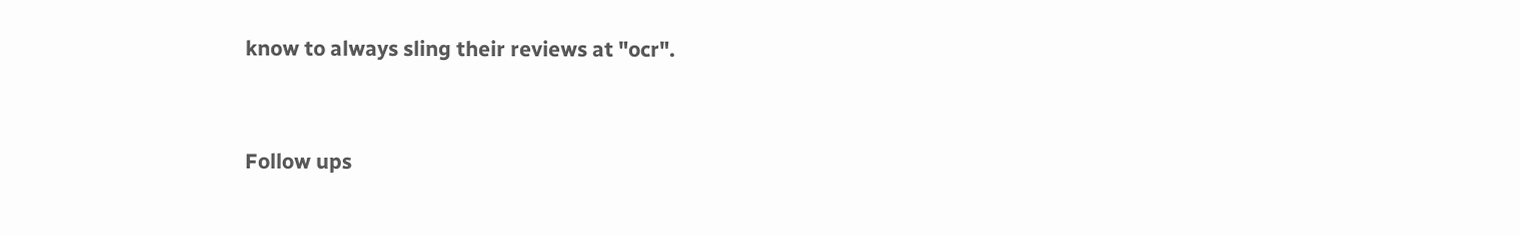know to always sling their reviews at "ocr".


Follow ups